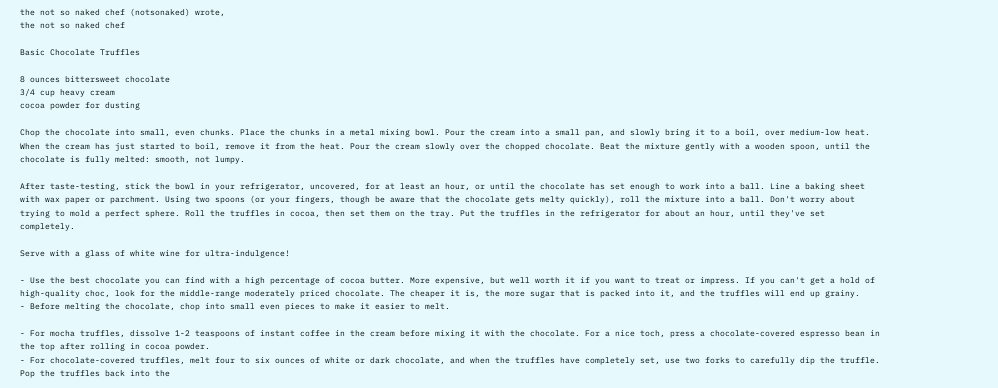the not so naked chef (notsonaked) wrote,
the not so naked chef

Basic Chocolate Truffles

8 ounces bittersweet chocolate
3/4 cup heavy cream
cocoa powder for dusting

Chop the chocolate into small, even chunks. Place the chunks in a metal mixing bowl. Pour the cream into a small pan, and slowly bring it to a boil, over medium-low heat. When the cream has just started to boil, remove it from the heat. Pour the cream slowly over the chopped chocolate. Beat the mixture gently with a wooden spoon, until the chocolate is fully melted: smooth, not lumpy.

After taste-testing, stick the bowl in your refrigerator, uncovered, for at least an hour, or until the chocolate has set enough to work into a ball. Line a baking sheet with wax paper or parchment. Using two spoons (or your fingers, though be aware that the chocolate gets melty quickly), roll the mixture into a ball. Don't worry about trying to mold a perfect sphere. Roll the truffles in cocoa, then set them on the tray. Put the truffles in the refrigerator for about an hour, until they've set completely.

Serve with a glass of white wine for ultra-indulgence!

- Use the best chocolate you can find with a high percentage of cocoa butter. More expensive, but well worth it if you want to treat or impress. If you can't get a hold of high-quality choc, look for the middle-range moderately priced chocolate. The cheaper it is, the more sugar that is packed into it, and the truffles will end up grainy.
- Before melting the chocolate, chop into small even pieces to make it easier to melt.

- For mocha truffles, dissolve 1-2 teaspoons of instant coffee in the cream before mixing it with the chocolate. For a nice toch, press a chocolate-covered espresso bean in the top after rolling in cocoa powder.
- For chocolate-covered truffles, melt four to six ounces of white or dark chocolate, and when the truffles have completely set, use two forks to carefully dip the truffle. Pop the truffles back into the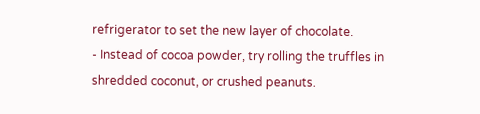refrigerator to set the new layer of chocolate.
- Instead of cocoa powder, try rolling the truffles in shredded coconut, or crushed peanuts.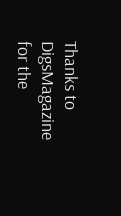Thanks to DigsMagazine for the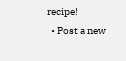recipe!
  • Post a new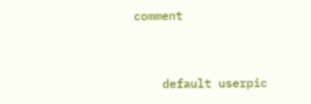comment


    default userpic